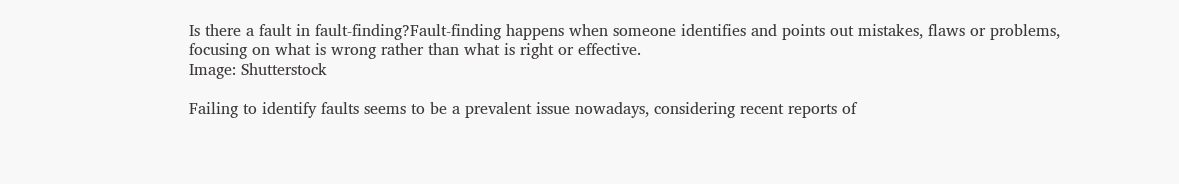Is there a fault in fault-finding?Fault-finding happens when someone identifies and points out mistakes, flaws or problems, focusing on what is wrong rather than what is right or effective.
Image: Shutterstock

Failing to identify faults seems to be a prevalent issue nowadays, considering recent reports of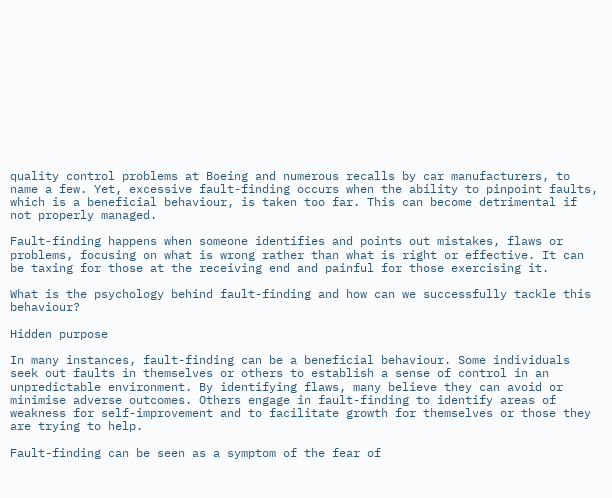quality control problems at Boeing and numerous recalls by car manufacturers, to name a few. Yet, excessive fault-finding occurs when the ability to pinpoint faults, which is a beneficial behaviour, is taken too far. This can become detrimental if not properly managed.

Fault-finding happens when someone identifies and points out mistakes, flaws or problems, focusing on what is wrong rather than what is right or effective. It can be taxing for those at the receiving end and painful for those exercising it.

What is the psychology behind fault-finding and how can we successfully tackle this behaviour?

Hidden purpose

In many instances, fault-finding can be a beneficial behaviour. Some individuals seek out faults in themselves or others to establish a sense of control in an unpredictable environment. By identifying flaws, many believe they can avoid or minimise adverse outcomes. Others engage in fault-finding to identify areas of weakness for self-improvement and to facilitate growth for themselves or those they are trying to help.

Fault-finding can be seen as a symptom of the fear of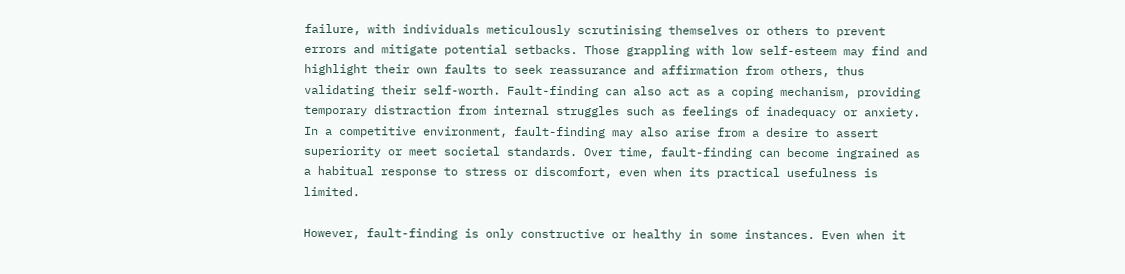failure, with individuals meticulously scrutinising themselves or others to prevent errors and mitigate potential setbacks. Those grappling with low self-esteem may find and highlight their own faults to seek reassurance and affirmation from others, thus validating their self-worth. Fault-finding can also act as a coping mechanism, providing temporary distraction from internal struggles such as feelings of inadequacy or anxiety. In a competitive environment, fault-finding may also arise from a desire to assert superiority or meet societal standards. Over time, fault-finding can become ingrained as a habitual response to stress or discomfort, even when its practical usefulness is limited.

However, fault-finding is only constructive or healthy in some instances. Even when it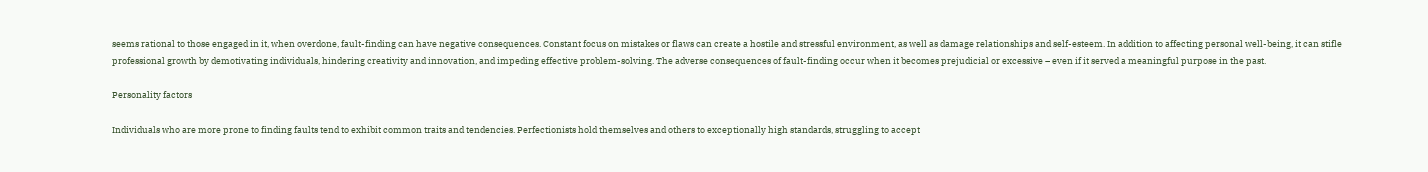seems rational to those engaged in it, when overdone, fault-finding can have negative consequences. Constant focus on mistakes or flaws can create a hostile and stressful environment, as well as damage relationships and self-esteem. In addition to affecting personal well-being, it can stifle professional growth by demotivating individuals, hindering creativity and innovation, and impeding effective problem-solving. The adverse consequences of fault-finding occur when it becomes prejudicial or excessive – even if it served a meaningful purpose in the past.

Personality factors

Individuals who are more prone to finding faults tend to exhibit common traits and tendencies. Perfectionists hold themselves and others to exceptionally high standards, struggling to accept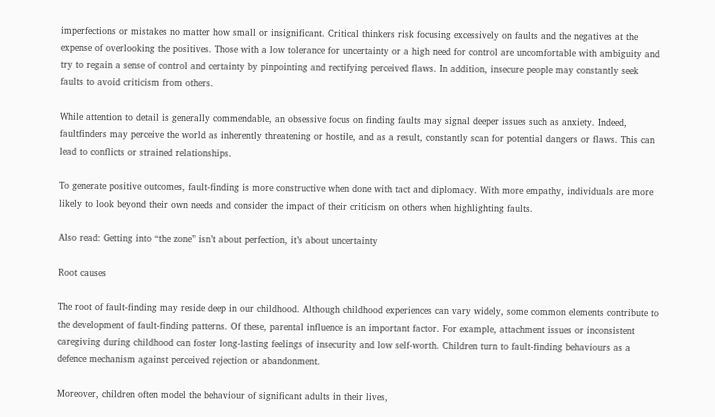imperfections or mistakes no matter how small or insignificant. Critical thinkers risk focusing excessively on faults and the negatives at the expense of overlooking the positives. Those with a low tolerance for uncertainty or a high need for control are uncomfortable with ambiguity and try to regain a sense of control and certainty by pinpointing and rectifying perceived flaws. In addition, insecure people may constantly seek faults to avoid criticism from others.

While attention to detail is generally commendable, an obsessive focus on finding faults may signal deeper issues such as anxiety. Indeed, faultfinders may perceive the world as inherently threatening or hostile, and as a result, constantly scan for potential dangers or flaws. This can lead to conflicts or strained relationships.

To generate positive outcomes, fault-finding is more constructive when done with tact and diplomacy. With more empathy, individuals are more likely to look beyond their own needs and consider the impact of their criticism on others when highlighting faults.

Also read: Getting into “the zone” isn’t about perfection, it’s about uncertainty

Root causes

The root of fault-finding may reside deep in our childhood. Although childhood experiences can vary widely, some common elements contribute to the development of fault-finding patterns. Of these, parental influence is an important factor. For example, attachment issues or inconsistent caregiving during childhood can foster long-lasting feelings of insecurity and low self-worth. Children turn to fault-finding behaviours as a defence mechanism against perceived rejection or abandonment.

Moreover, children often model the behaviour of significant adults in their lives,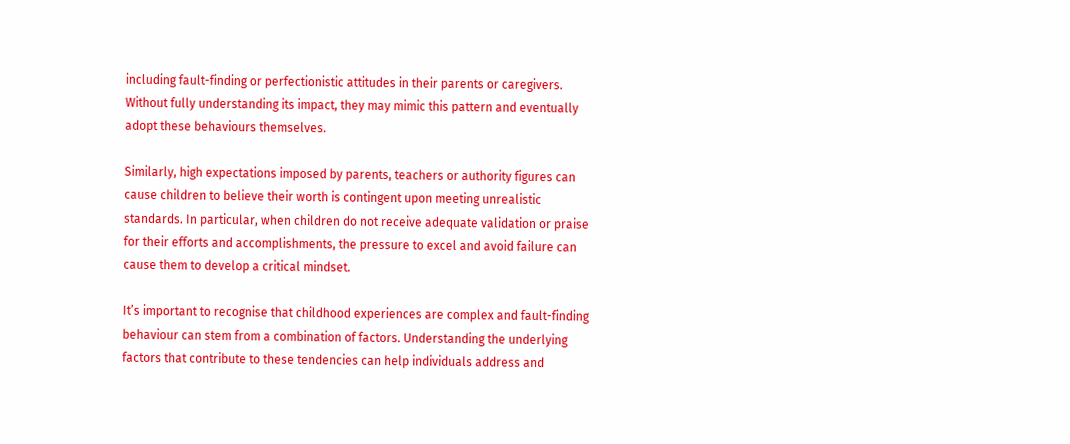including fault-finding or perfectionistic attitudes in their parents or caregivers. Without fully understanding its impact, they may mimic this pattern and eventually adopt these behaviours themselves.

Similarly, high expectations imposed by parents, teachers or authority figures can cause children to believe their worth is contingent upon meeting unrealistic standards. In particular, when children do not receive adequate validation or praise for their efforts and accomplishments, the pressure to excel and avoid failure can cause them to develop a critical mindset.

It’s important to recognise that childhood experiences are complex and fault-finding behaviour can stem from a combination of factors. Understanding the underlying factors that contribute to these tendencies can help individuals address and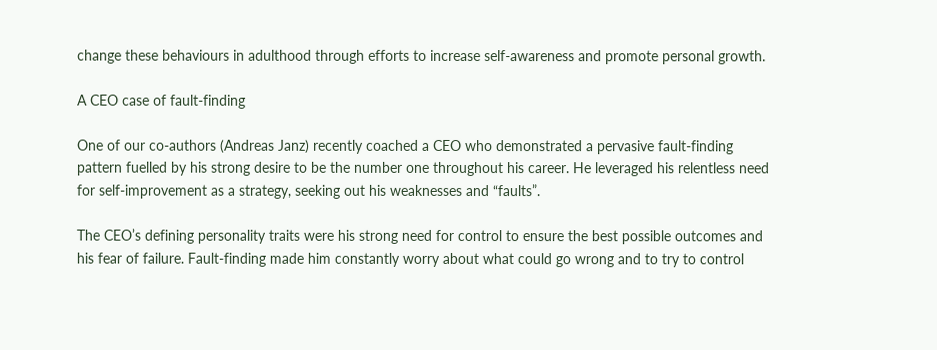change these behaviours in adulthood through efforts to increase self-awareness and promote personal growth.

A CEO case of fault-finding

One of our co-authors (Andreas Janz) recently coached a CEO who demonstrated a pervasive fault-finding pattern fuelled by his strong desire to be the number one throughout his career. He leveraged his relentless need for self-improvement as a strategy, seeking out his weaknesses and “faults”.

The CEO’s defining personality traits were his strong need for control to ensure the best possible outcomes and his fear of failure. Fault-finding made him constantly worry about what could go wrong and to try to control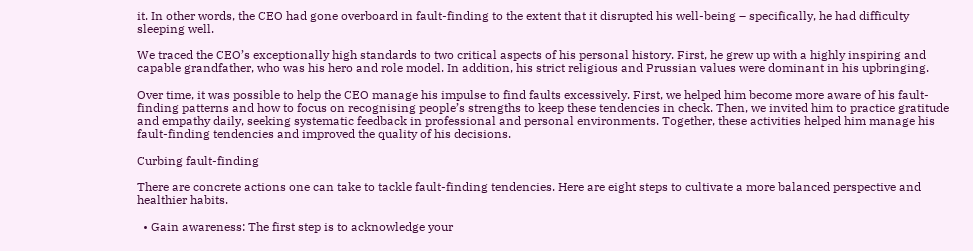it. In other words, the CEO had gone overboard in fault-finding to the extent that it disrupted his well-being – specifically, he had difficulty sleeping well.

We traced the CEO’s exceptionally high standards to two critical aspects of his personal history. First, he grew up with a highly inspiring and capable grandfather, who was his hero and role model. In addition, his strict religious and Prussian values were dominant in his upbringing.

Over time, it was possible to help the CEO manage his impulse to find faults excessively. First, we helped him become more aware of his fault-finding patterns and how to focus on recognising people’s strengths to keep these tendencies in check. Then, we invited him to practice gratitude and empathy daily, seeking systematic feedback in professional and personal environments. Together, these activities helped him manage his fault-finding tendencies and improved the quality of his decisions.

Curbing fault-finding

There are concrete actions one can take to tackle fault-finding tendencies. Here are eight steps to cultivate a more balanced perspective and healthier habits.

  • Gain awareness: The first step is to acknowledge your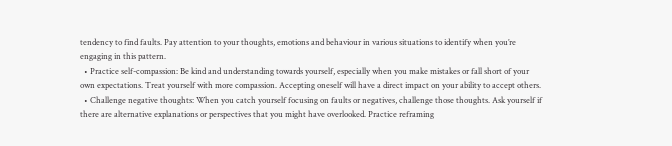tendency to find faults. Pay attention to your thoughts, emotions and behaviour in various situations to identify when you’re engaging in this pattern.
  • Practice self-compassion: Be kind and understanding towards yourself, especially when you make mistakes or fall short of your own expectations. Treat yourself with more compassion. Accepting oneself will have a direct impact on your ability to accept others.
  • Challenge negative thoughts: When you catch yourself focusing on faults or negatives, challenge those thoughts. Ask yourself if there are alternative explanations or perspectives that you might have overlooked. Practice reframing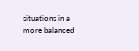situations in a more balanced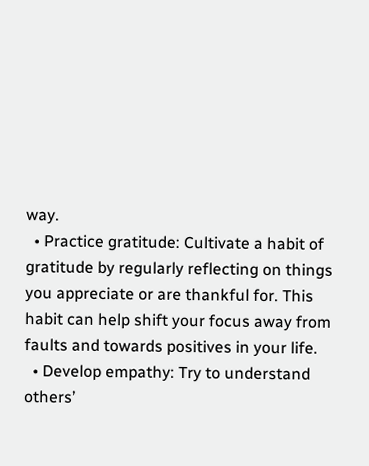way.
  • Practice gratitude: Cultivate a habit of gratitude by regularly reflecting on things you appreciate or are thankful for. This habit can help shift your focus away from faults and towards positives in your life.
  • Develop empathy: Try to understand others’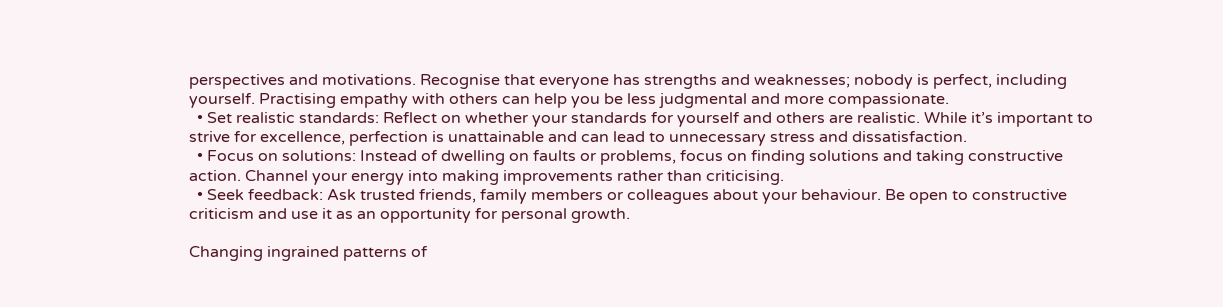perspectives and motivations. Recognise that everyone has strengths and weaknesses; nobody is perfect, including yourself. Practising empathy with others can help you be less judgmental and more compassionate.
  • Set realistic standards: Reflect on whether your standards for yourself and others are realistic. While it’s important to strive for excellence, perfection is unattainable and can lead to unnecessary stress and dissatisfaction.
  • Focus on solutions: Instead of dwelling on faults or problems, focus on finding solutions and taking constructive action. Channel your energy into making improvements rather than criticising.
  • Seek feedback: Ask trusted friends, family members or colleagues about your behaviour. Be open to constructive criticism and use it as an opportunity for personal growth.

Changing ingrained patterns of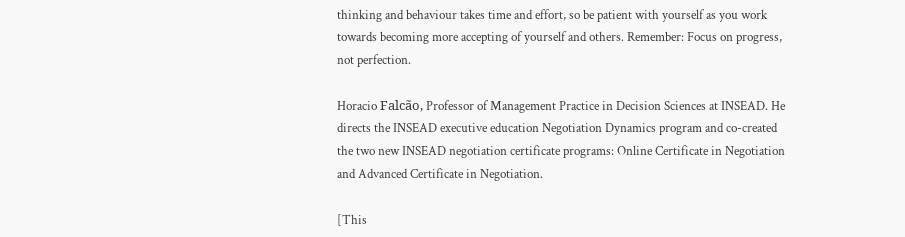thinking and behaviour takes time and effort, so be patient with yourself as you work towards becoming more accepting of yourself and others. Remember: Focus on progress, not perfection.

Horacio Falcão, Professor of Management Practice in Decision Sciences at INSEAD. He directs the INSEAD executive education Negotiation Dynamics program and co-created the two new INSEAD negotiation certificate programs: Online Certificate in Negotiation and Advanced Certificate in Negotiation.

[This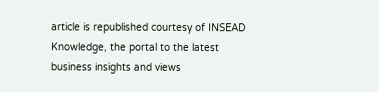article is republished courtesy of INSEAD Knowledge, the portal to the latest business insights and views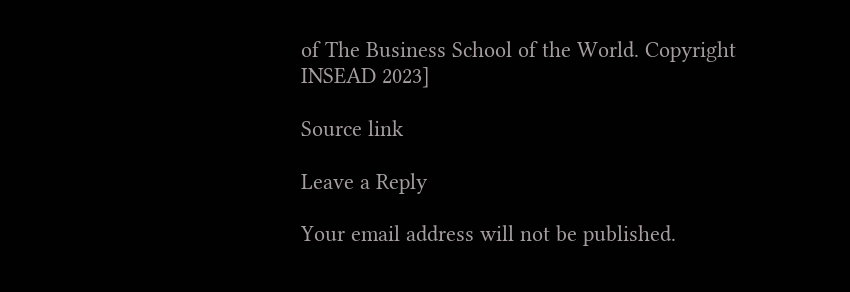of The Business School of the World. Copyright INSEAD 2023]

Source link

Leave a Reply

Your email address will not be published.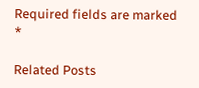Required fields are marked *

Related Posts